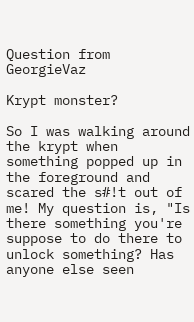Question from GeorgieVaz

Krypt monster?

So I was walking around the krypt when something popped up in the foreground and scared the s#!t out of me! My question is, "Is there something you're suppose to do there to unlock something? Has anyone else seen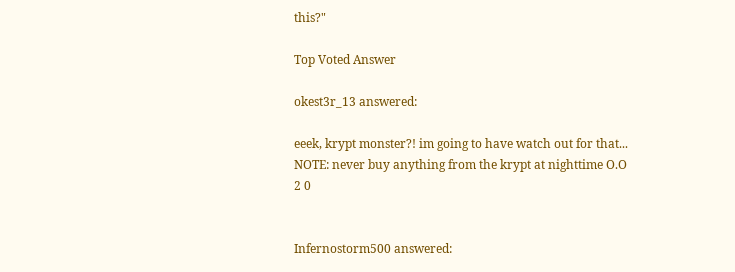this?"

Top Voted Answer

okest3r_13 answered:

eeek, krypt monster?! im going to have watch out for that... NOTE: never buy anything from the krypt at nighttime O.O
2 0


Infernostorm500 answered: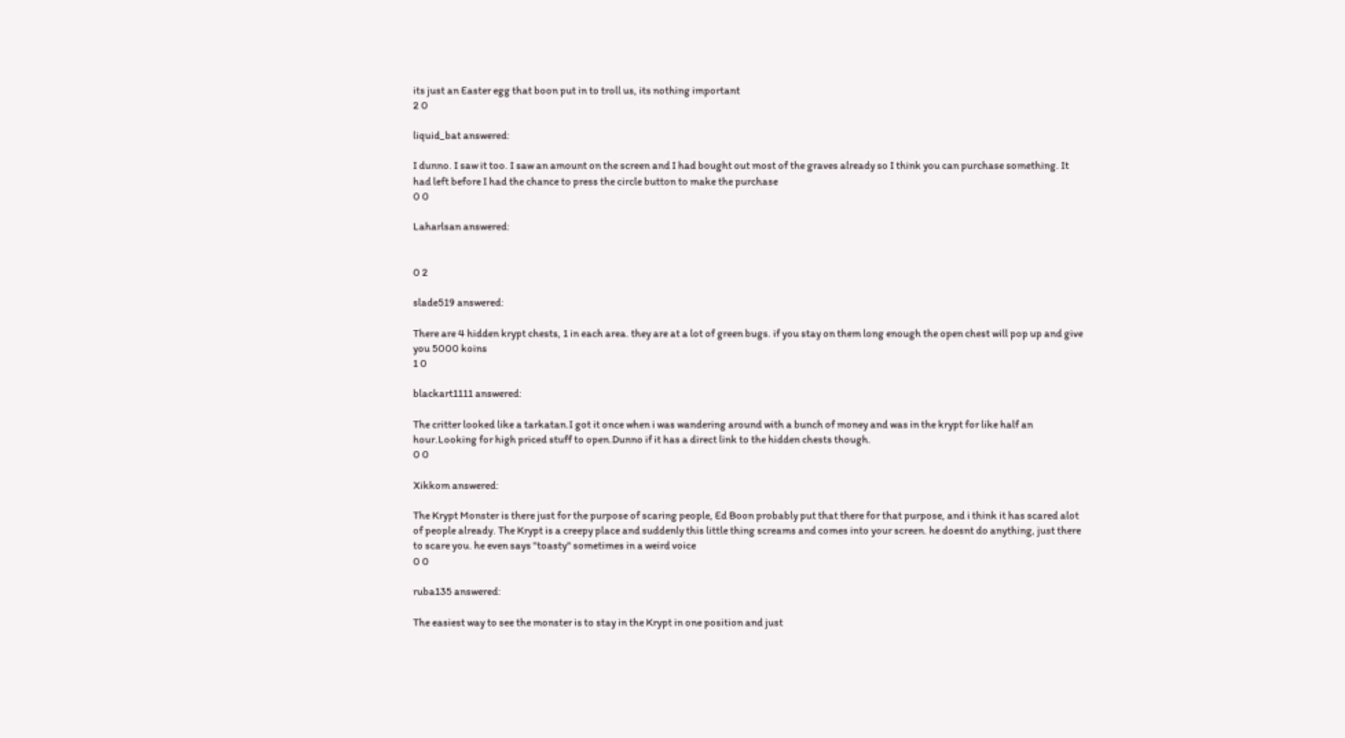its just an Easter egg that boon put in to troll us, its nothing important
2 0

liquid_bat answered:

I dunno. I saw it too. I saw an amount on the screen and I had bought out most of the graves already so I think you can purchase something. It had left before I had the chance to press the circle button to make the purchase
0 0

Laharlsan answered:


0 2

slade519 answered:

There are 4 hidden krypt chests, 1 in each area. they are at a lot of green bugs. if you stay on them long enough the open chest will pop up and give you 5000 koins
1 0

blackart1111 answered:

The critter looked like a tarkatan.I got it once when i was wandering around with a bunch of money and was in the krypt for like half an hour.Looking for high priced stuff to open.Dunno if it has a direct link to the hidden chests though.
0 0

Xikkom answered:

The Krypt Monster is there just for the purpose of scaring people, Ed Boon probably put that there for that purpose, and i think it has scared alot of people already. The Krypt is a creepy place and suddenly this little thing screams and comes into your screen. he doesnt do anything, just there to scare you. he even says "toasty" sometimes in a weird voice
0 0

ruba135 answered:

The easiest way to see the monster is to stay in the Krypt in one position and just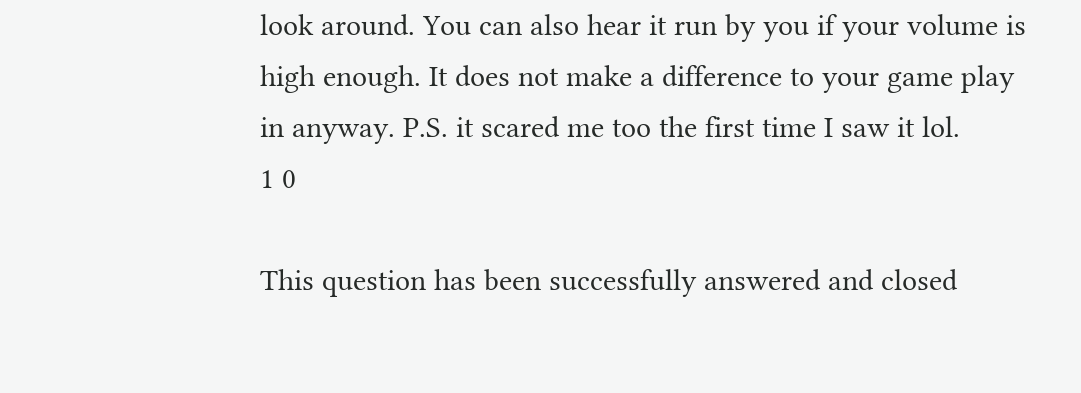look around. You can also hear it run by you if your volume is high enough. It does not make a difference to your game play in anyway. P.S. it scared me too the first time I saw it lol.
1 0

This question has been successfully answered and closed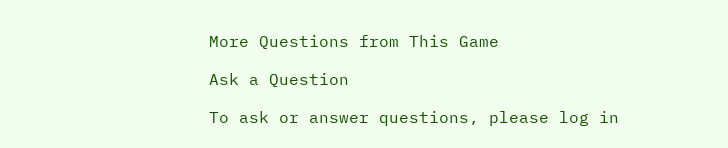More Questions from This Game

Ask a Question

To ask or answer questions, please log in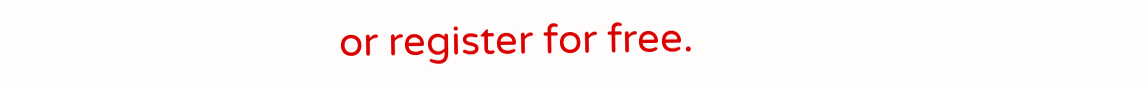or register for free.